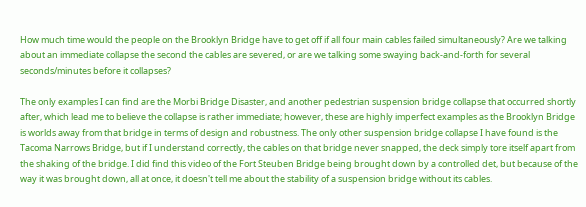How much time would the people on the Brooklyn Bridge have to get off if all four main cables failed simultaneously? Are we talking about an immediate collapse the second the cables are severed, or are we talking some swaying back-and-forth for several seconds/minutes before it collapses?

The only examples I can find are the Morbi Bridge Disaster, and another pedestrian suspension bridge collapse that occurred shortly after, which lead me to believe the collapse is rather immediate; however, these are highly imperfect examples as the Brooklyn Bridge is worlds away from that bridge in terms of design and robustness. The only other suspension bridge collapse I have found is the Tacoma Narrows Bridge, but if I understand correctly, the cables on that bridge never snapped, the deck simply tore itself apart from the shaking of the bridge. I did find this video of the Fort Steuben Bridge being brought down by a controlled det, but because of the way it was brought down, all at once, it doesn't tell me about the stability of a suspension bridge without its cables.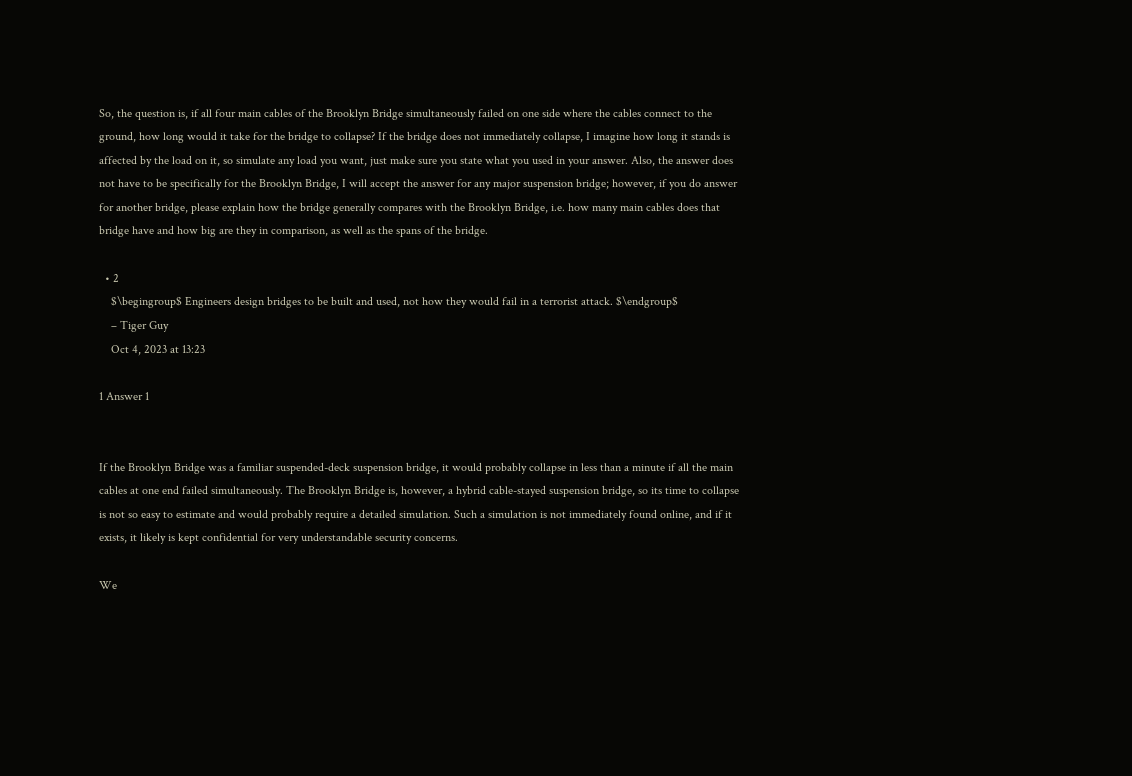So, the question is, if all four main cables of the Brooklyn Bridge simultaneously failed on one side where the cables connect to the ground, how long would it take for the bridge to collapse? If the bridge does not immediately collapse, I imagine how long it stands is affected by the load on it, so simulate any load you want, just make sure you state what you used in your answer. Also, the answer does not have to be specifically for the Brooklyn Bridge, I will accept the answer for any major suspension bridge; however, if you do answer for another bridge, please explain how the bridge generally compares with the Brooklyn Bridge, i.e. how many main cables does that bridge have and how big are they in comparison, as well as the spans of the bridge.

  • 2
    $\begingroup$ Engineers design bridges to be built and used, not how they would fail in a terrorist attack. $\endgroup$
    – Tiger Guy
    Oct 4, 2023 at 13:23

1 Answer 1


If the Brooklyn Bridge was a familiar suspended-deck suspension bridge, it would probably collapse in less than a minute if all the main cables at one end failed simultaneously. The Brooklyn Bridge is, however, a hybrid cable-stayed suspension bridge, so its time to collapse is not so easy to estimate and would probably require a detailed simulation. Such a simulation is not immediately found online, and if it exists, it likely is kept confidential for very understandable security concerns.

We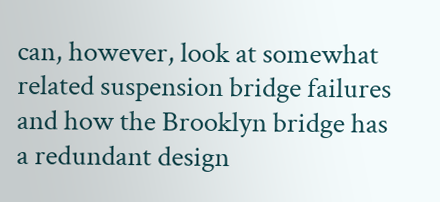can, however, look at somewhat related suspension bridge failures and how the Brooklyn bridge has a redundant design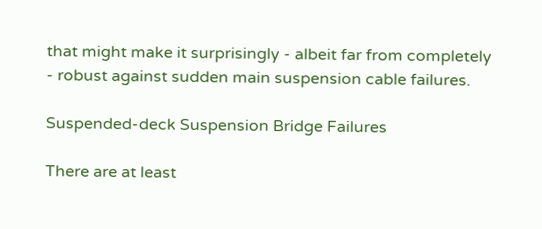that might make it surprisingly - albeit far from completely - robust against sudden main suspension cable failures.

Suspended-deck Suspension Bridge Failures

There are at least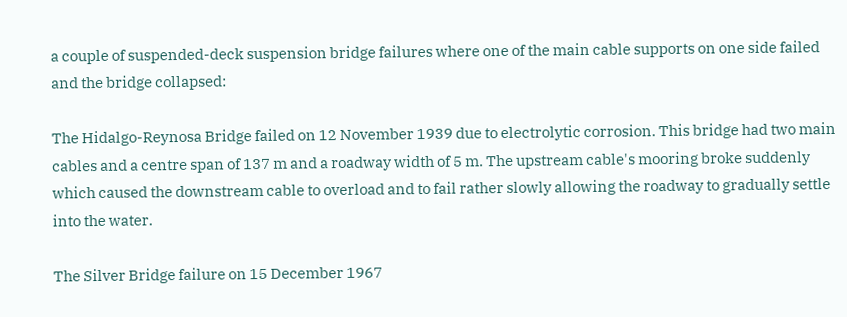a couple of suspended-deck suspension bridge failures where one of the main cable supports on one side failed and the bridge collapsed:

The Hidalgo-Reynosa Bridge failed on 12 November 1939 due to electrolytic corrosion. This bridge had two main cables and a centre span of 137 m and a roadway width of 5 m. The upstream cable's mooring broke suddenly which caused the downstream cable to overload and to fail rather slowly allowing the roadway to gradually settle into the water.

The Silver Bridge failure on 15 December 1967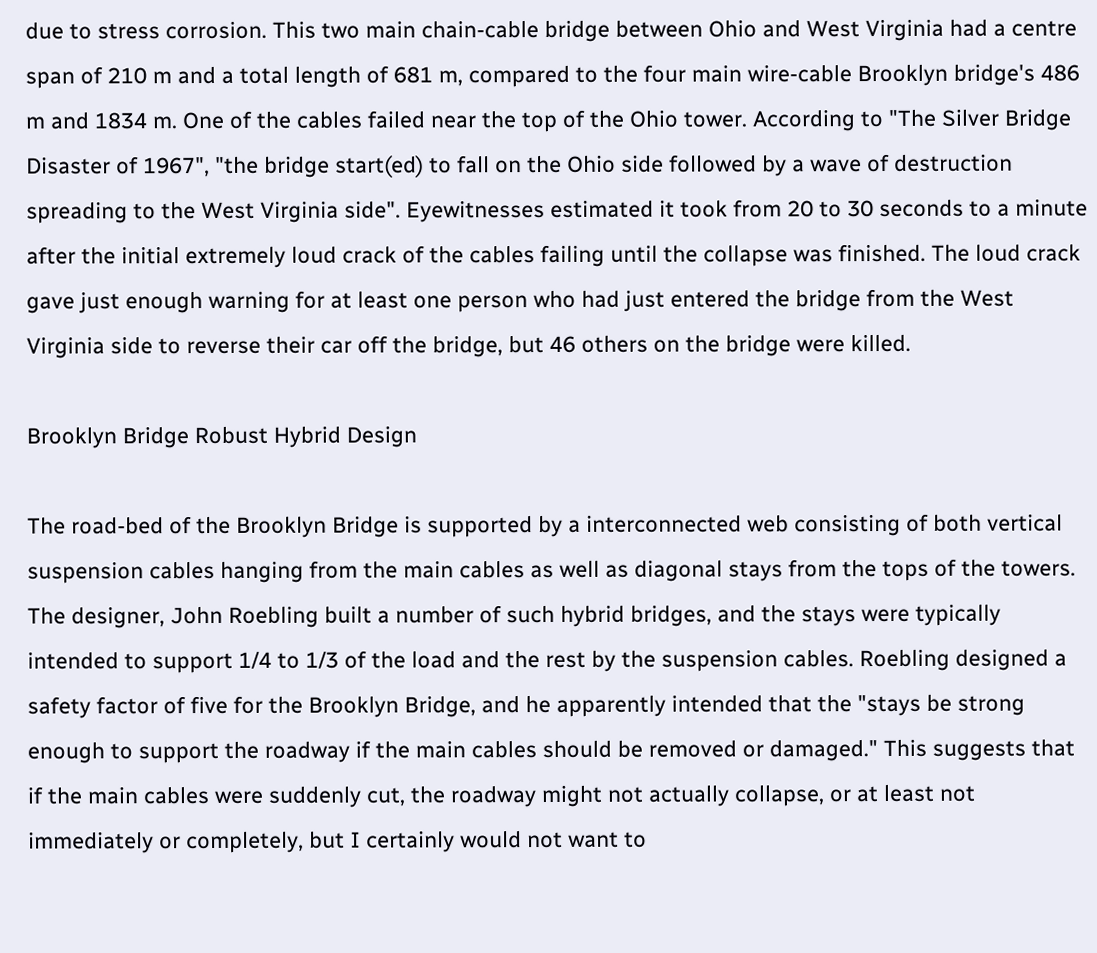due to stress corrosion. This two main chain-cable bridge between Ohio and West Virginia had a centre span of 210 m and a total length of 681 m, compared to the four main wire-cable Brooklyn bridge's 486 m and 1834 m. One of the cables failed near the top of the Ohio tower. According to "The Silver Bridge Disaster of 1967", "the bridge start(ed) to fall on the Ohio side followed by a wave of destruction spreading to the West Virginia side". Eyewitnesses estimated it took from 20 to 30 seconds to a minute after the initial extremely loud crack of the cables failing until the collapse was finished. The loud crack gave just enough warning for at least one person who had just entered the bridge from the West Virginia side to reverse their car off the bridge, but 46 others on the bridge were killed.

Brooklyn Bridge Robust Hybrid Design

The road-bed of the Brooklyn Bridge is supported by a interconnected web consisting of both vertical suspension cables hanging from the main cables as well as diagonal stays from the tops of the towers. The designer, John Roebling built a number of such hybrid bridges, and the stays were typically intended to support 1/4 to 1/3 of the load and the rest by the suspension cables. Roebling designed a safety factor of five for the Brooklyn Bridge, and he apparently intended that the "stays be strong enough to support the roadway if the main cables should be removed or damaged." This suggests that if the main cables were suddenly cut, the roadway might not actually collapse, or at least not immediately or completely, but I certainly would not want to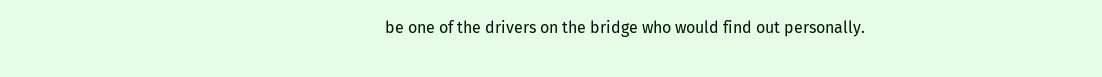be one of the drivers on the bridge who would find out personally.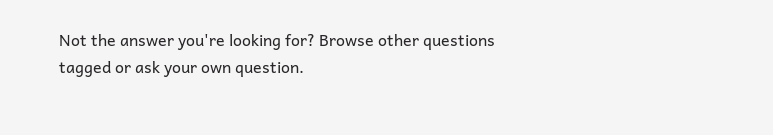Not the answer you're looking for? Browse other questions tagged or ask your own question.